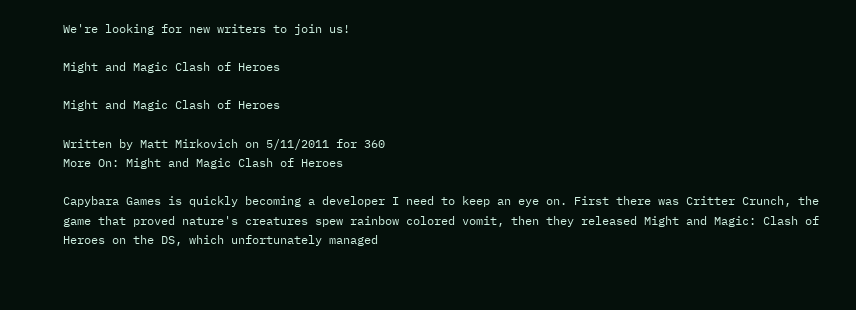We're looking for new writers to join us!

Might and Magic Clash of Heroes

Might and Magic Clash of Heroes

Written by Matt Mirkovich on 5/11/2011 for 360
More On: Might and Magic Clash of Heroes

Capybara Games is quickly becoming a developer I need to keep an eye on. First there was Critter Crunch, the game that proved nature's creatures spew rainbow colored vomit, then they released Might and Magic: Clash of Heroes on the DS, which unfortunately managed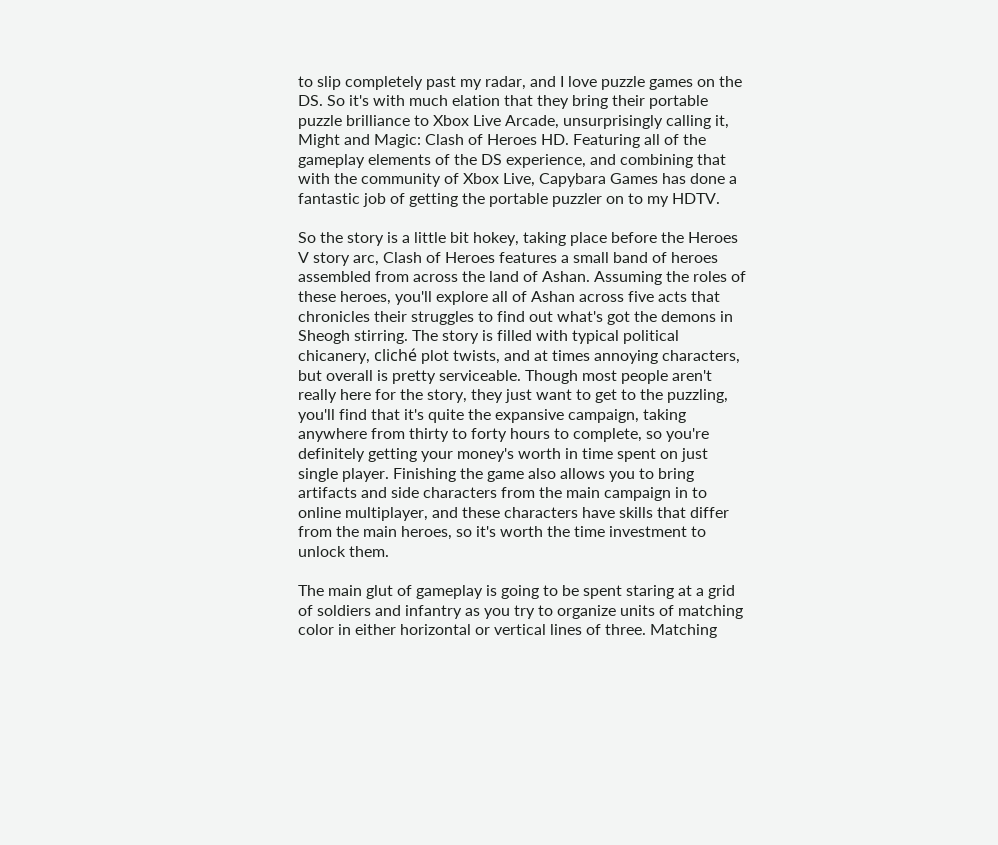to slip completely past my radar, and I love puzzle games on the DS. So it's with much elation that they bring their portable puzzle brilliance to Xbox Live Arcade, unsurprisingly calling it, Might and Magic: Clash of Heroes HD. Featuring all of the gameplay elements of the DS experience, and combining that with the community of Xbox Live, Capybara Games has done a fantastic job of getting the portable puzzler on to my HDTV.

So the story is a little bit hokey, taking place before the Heroes V story arc, Clash of Heroes features a small band of heroes assembled from across the land of Ashan. Assuming the roles of these heroes, you'll explore all of Ashan across five acts that chronicles their struggles to find out what's got the demons in Sheogh stirring. The story is filled with typical political chicanery, cliché plot twists, and at times annoying characters, but overall is pretty serviceable. Though most people aren't really here for the story, they just want to get to the puzzling, you'll find that it's quite the expansive campaign, taking anywhere from thirty to forty hours to complete, so you're definitely getting your money's worth in time spent on just single player. Finishing the game also allows you to bring artifacts and side characters from the main campaign in to online multiplayer, and these characters have skills that differ from the main heroes, so it's worth the time investment to unlock them.

The main glut of gameplay is going to be spent staring at a grid of soldiers and infantry as you try to organize units of matching color in either horizontal or vertical lines of three. Matching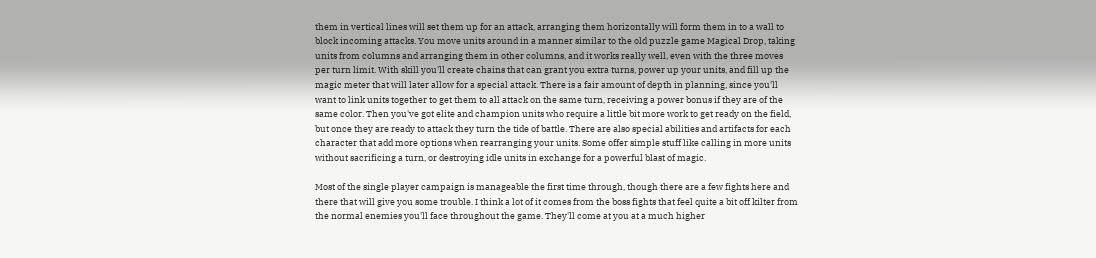them in vertical lines will set them up for an attack, arranging them horizontally will form them in to a wall to block incoming attacks. You move units around in a manner similar to the old puzzle game Magical Drop, taking units from columns and arranging them in other columns, and it works really well, even with the three moves per turn limit. With skill you'll create chains that can grant you extra turns, power up your units, and fill up the magic meter that will later allow for a special attack. There is a fair amount of depth in planning, since you'll want to link units together to get them to all attack on the same turn, receiving a power bonus if they are of the same color. Then you've got elite and champion units who require a little bit more work to get ready on the field, but once they are ready to attack they turn the tide of battle. There are also special abilities and artifacts for each character that add more options when rearranging your units. Some offer simple stuff like calling in more units without sacrificing a turn, or destroying idle units in exchange for a powerful blast of magic.

Most of the single player campaign is manageable the first time through, though there are a few fights here and there that will give you some trouble. I think a lot of it comes from the boss fights that feel quite a bit off kilter from the normal enemies you'll face throughout the game. They'll come at you at a much higher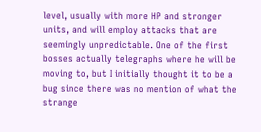level, usually with more HP and stronger units, and will employ attacks that are seemingly unpredictable. One of the first bosses actually telegraphs where he will be moving to, but I initially thought it to be a bug since there was no mention of what the strange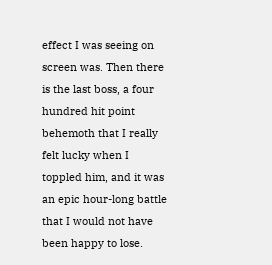effect I was seeing on screen was. Then there is the last boss, a four hundred hit point behemoth that I really felt lucky when I toppled him, and it was an epic hour-long battle that I would not have been happy to lose.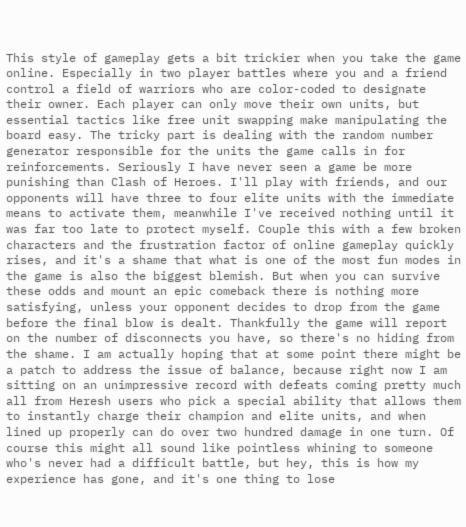This style of gameplay gets a bit trickier when you take the game online. Especially in two player battles where you and a friend control a field of warriors who are color-coded to designate their owner. Each player can only move their own units, but essential tactics like free unit swapping make manipulating the board easy. The tricky part is dealing with the random number generator responsible for the units the game calls in for reinforcements. Seriously I have never seen a game be more punishing than Clash of Heroes. I'll play with friends, and our opponents will have three to four elite units with the immediate means to activate them, meanwhile I've received nothing until it was far too late to protect myself. Couple this with a few broken characters and the frustration factor of online gameplay quickly rises, and it's a shame that what is one of the most fun modes in the game is also the biggest blemish. But when you can survive these odds and mount an epic comeback there is nothing more satisfying, unless your opponent decides to drop from the game before the final blow is dealt. Thankfully the game will report on the number of disconnects you have, so there's no hiding from the shame. I am actually hoping that at some point there might be a patch to address the issue of balance, because right now I am sitting on an unimpressive record with defeats coming pretty much all from Heresh users who pick a special ability that allows them to instantly charge their champion and elite units, and when lined up properly can do over two hundred damage in one turn. Of course this might all sound like pointless whining to someone who's never had a difficult battle, but hey, this is how my experience has gone, and it's one thing to lose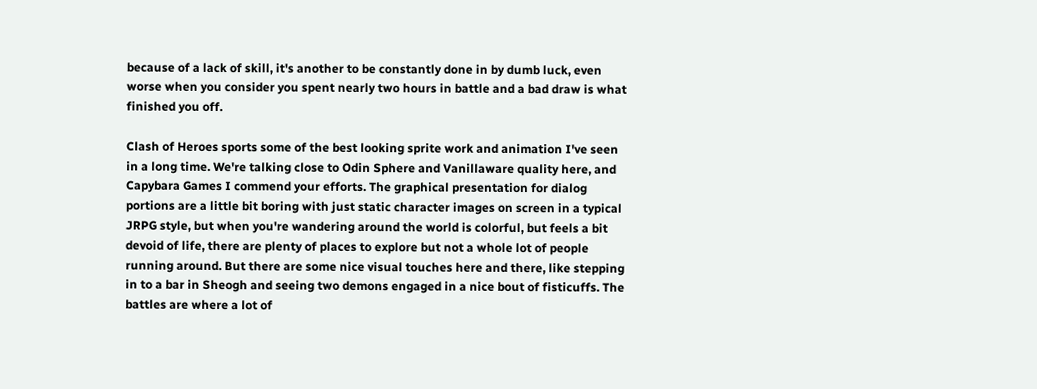because of a lack of skill, it's another to be constantly done in by dumb luck, even worse when you consider you spent nearly two hours in battle and a bad draw is what finished you off.

Clash of Heroes sports some of the best looking sprite work and animation I've seen in a long time. We're talking close to Odin Sphere and Vanillaware quality here, and Capybara Games I commend your efforts. The graphical presentation for dialog portions are a little bit boring with just static character images on screen in a typical JRPG style, but when you're wandering around the world is colorful, but feels a bit devoid of life, there are plenty of places to explore but not a whole lot of people running around. But there are some nice visual touches here and there, like stepping in to a bar in Sheogh and seeing two demons engaged in a nice bout of fisticuffs. The battles are where a lot of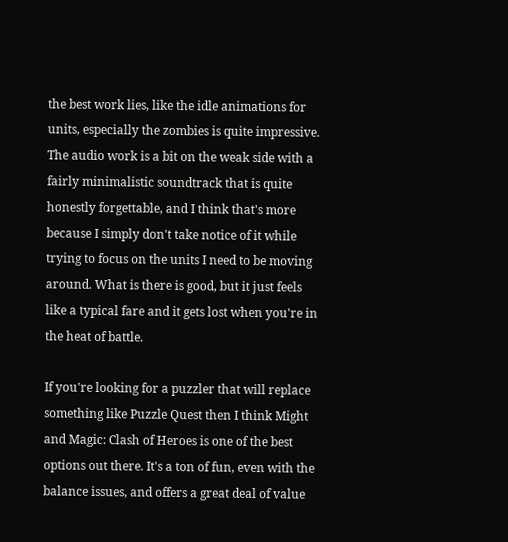the best work lies, like the idle animations for units, especially the zombies is quite impressive. The audio work is a bit on the weak side with a fairly minimalistic soundtrack that is quite honestly forgettable, and I think that's more because I simply don't take notice of it while trying to focus on the units I need to be moving around. What is there is good, but it just feels like a typical fare and it gets lost when you're in the heat of battle.

If you're looking for a puzzler that will replace something like Puzzle Quest then I think Might and Magic: Clash of Heroes is one of the best options out there. It's a ton of fun, even with the balance issues, and offers a great deal of value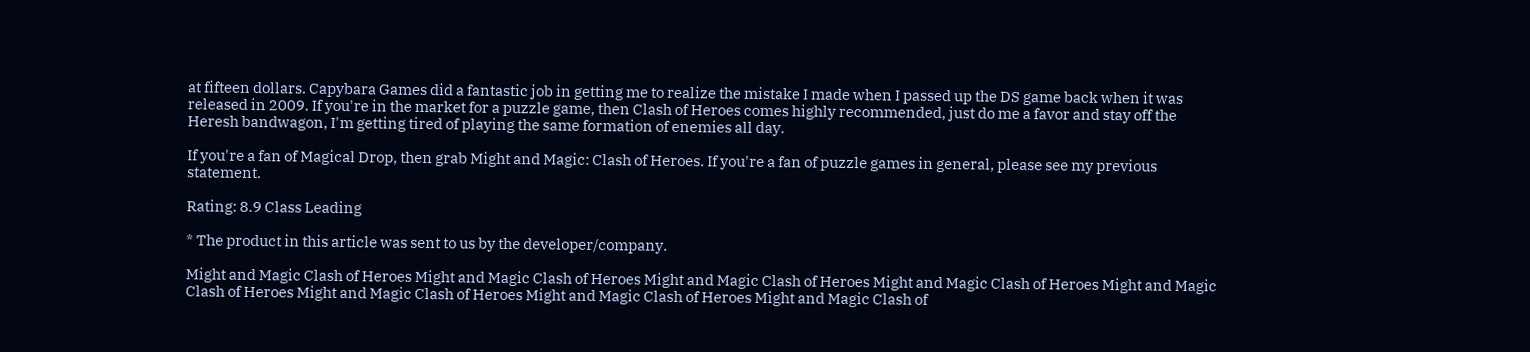at fifteen dollars. Capybara Games did a fantastic job in getting me to realize the mistake I made when I passed up the DS game back when it was released in 2009. If you're in the market for a puzzle game, then Clash of Heroes comes highly recommended, just do me a favor and stay off the Heresh bandwagon, I'm getting tired of playing the same formation of enemies all day.

If you're a fan of Magical Drop, then grab Might and Magic: Clash of Heroes. If you're a fan of puzzle games in general, please see my previous statement.

Rating: 8.9 Class Leading

* The product in this article was sent to us by the developer/company.

Might and Magic Clash of Heroes Might and Magic Clash of Heroes Might and Magic Clash of Heroes Might and Magic Clash of Heroes Might and Magic Clash of Heroes Might and Magic Clash of Heroes Might and Magic Clash of Heroes Might and Magic Clash of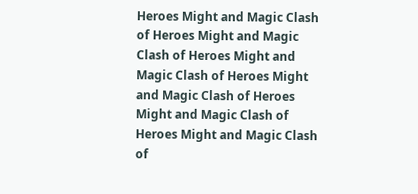Heroes Might and Magic Clash of Heroes Might and Magic Clash of Heroes Might and Magic Clash of Heroes Might and Magic Clash of Heroes Might and Magic Clash of Heroes Might and Magic Clash of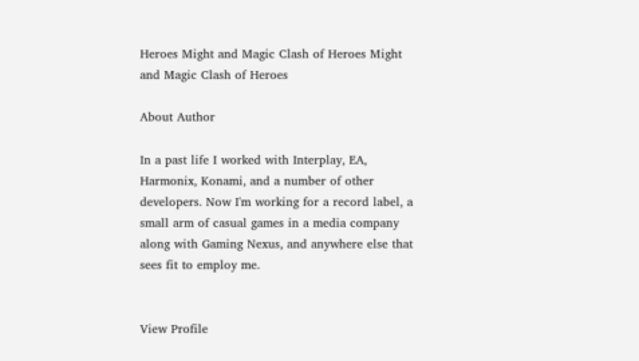Heroes Might and Magic Clash of Heroes Might and Magic Clash of Heroes

About Author

In a past life I worked with Interplay, EA, Harmonix, Konami, and a number of other developers. Now I'm working for a record label, a small arm of casual games in a media company along with Gaming Nexus, and anywhere else that sees fit to employ me.


View Profile